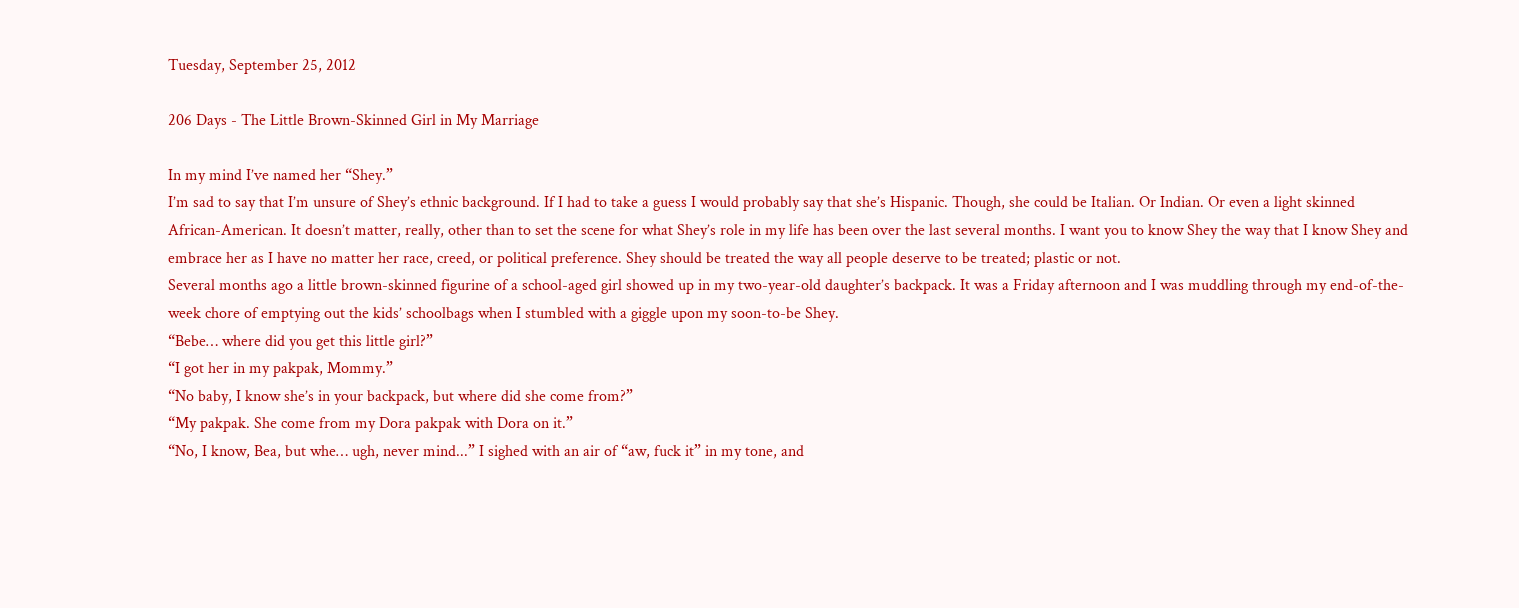Tuesday, September 25, 2012

206 Days - The Little Brown-Skinned Girl in My Marriage

In my mind I’ve named her “Shey.”
I’m sad to say that I’m unsure of Shey’s ethnic background. If I had to take a guess I would probably say that she’s Hispanic. Though, she could be Italian. Or Indian. Or even a light skinned African-American. It doesn’t matter, really, other than to set the scene for what Shey’s role in my life has been over the last several months. I want you to know Shey the way that I know Shey and embrace her as I have no matter her race, creed, or political preference. Shey should be treated the way all people deserve to be treated; plastic or not.
Several months ago a little brown-skinned figurine of a school-aged girl showed up in my two-year-old daughter’s backpack. It was a Friday afternoon and I was muddling through my end-of-the-week chore of emptying out the kids’ schoolbags when I stumbled with a giggle upon my soon-to-be Shey.
“Bebe… where did you get this little girl?”
“I got her in my pakpak, Mommy.”
“No baby, I know she’s in your backpack, but where did she come from?”
“My pakpak. She come from my Dora pakpak with Dora on it.”
“No, I know, Bea, but whe… ugh, never mind...” I sighed with an air of “aw, fuck it” in my tone, and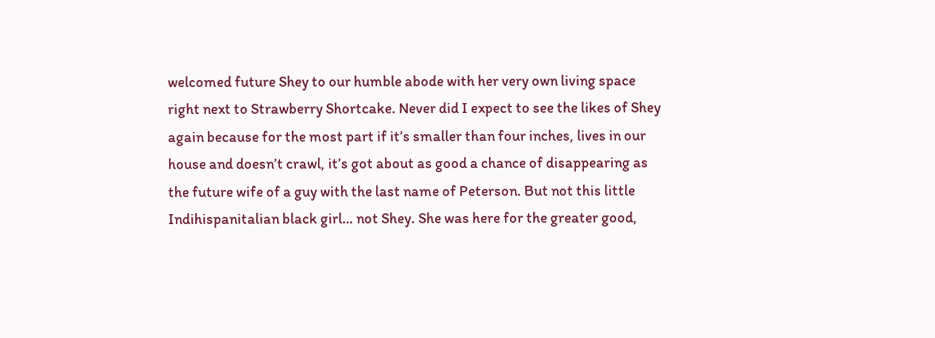welcomed future Shey to our humble abode with her very own living space right next to Strawberry Shortcake. Never did I expect to see the likes of Shey again because for the most part if it’s smaller than four inches, lives in our house and doesn’t crawl, it’s got about as good a chance of disappearing as the future wife of a guy with the last name of Peterson. But not this little Indihispanitalian black girl… not Shey. She was here for the greater good,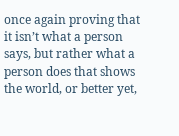once again proving that it isn’t what a person says, but rather what a person does that shows the world, or better yet,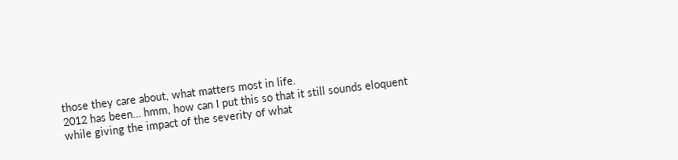those they care about, what matters most in life.
2012 has been… hmm, how can I put this so that it still sounds eloquent while giving the impact of the severity of what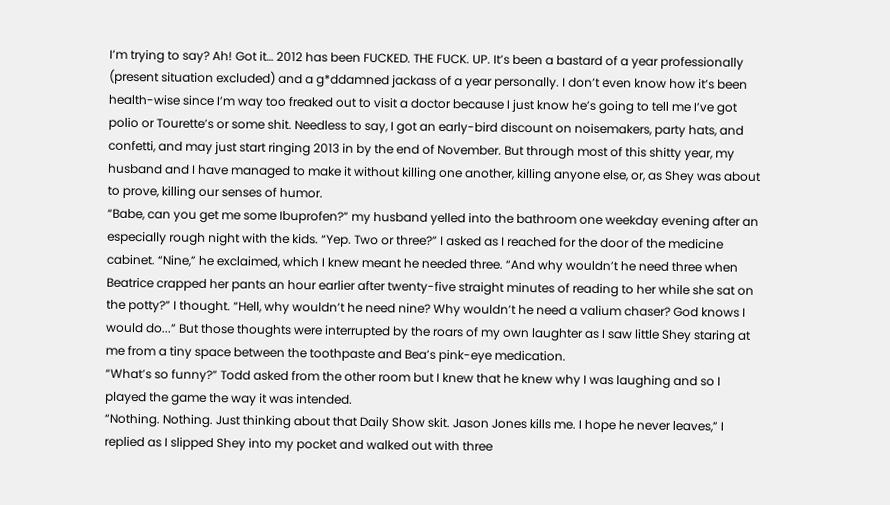I’m trying to say? Ah! Got it… 2012 has been FUCKED. THE FUCK. UP. It’s been a bastard of a year professionally (present situation excluded) and a g*ddamned jackass of a year personally. I don’t even know how it’s been health-wise since I’m way too freaked out to visit a doctor because I just know he’s going to tell me I’ve got polio or Tourette’s or some shit. Needless to say, I got an early-bird discount on noisemakers, party hats, and confetti, and may just start ringing 2013 in by the end of November. But through most of this shitty year, my husband and I have managed to make it without killing one another, killing anyone else, or, as Shey was about to prove, killing our senses of humor.
“Babe, can you get me some Ibuprofen?” my husband yelled into the bathroom one weekday evening after an especially rough night with the kids. “Yep. Two or three?” I asked as I reached for the door of the medicine cabinet. “Nine,” he exclaimed, which I knew meant he needed three. “And why wouldn’t he need three when Beatrice crapped her pants an hour earlier after twenty-five straight minutes of reading to her while she sat on the potty?” I thought. “Hell, why wouldn’t he need nine? Why wouldn’t he need a valium chaser? God knows I would do...” But those thoughts were interrupted by the roars of my own laughter as I saw little Shey staring at me from a tiny space between the toothpaste and Bea’s pink-eye medication.
“What’s so funny?” Todd asked from the other room but I knew that he knew why I was laughing and so I played the game the way it was intended.
“Nothing. Nothing. Just thinking about that Daily Show skit. Jason Jones kills me. I hope he never leaves,” I replied as I slipped Shey into my pocket and walked out with three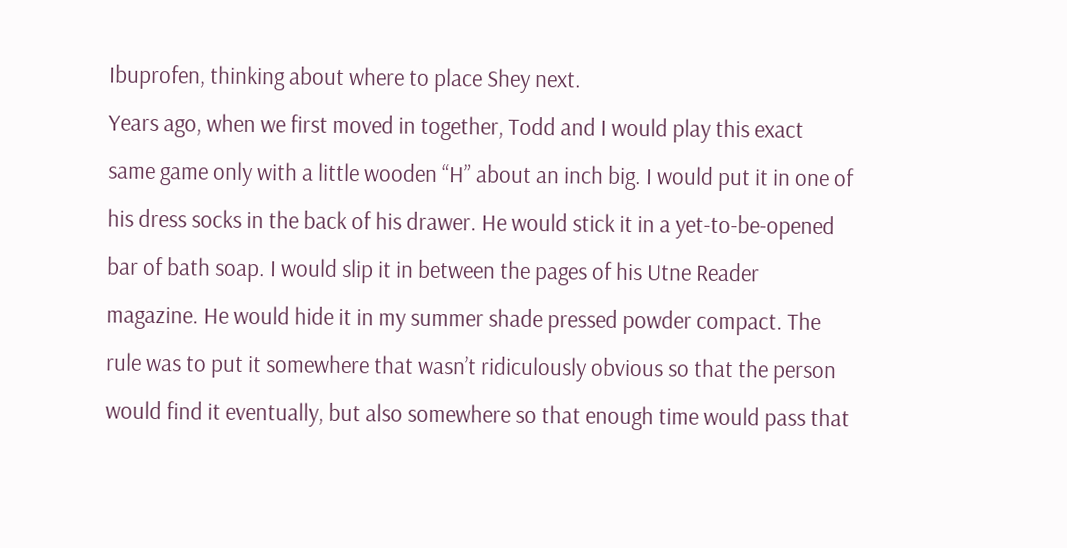Ibuprofen, thinking about where to place Shey next.
Years ago, when we first moved in together, Todd and I would play this exact same game only with a little wooden “H” about an inch big. I would put it in one of his dress socks in the back of his drawer. He would stick it in a yet-to-be-opened bar of bath soap. I would slip it in between the pages of his Utne Reader magazine. He would hide it in my summer shade pressed powder compact. The rule was to put it somewhere that wasn’t ridiculously obvious so that the person would find it eventually, but also somewhere so that enough time would pass that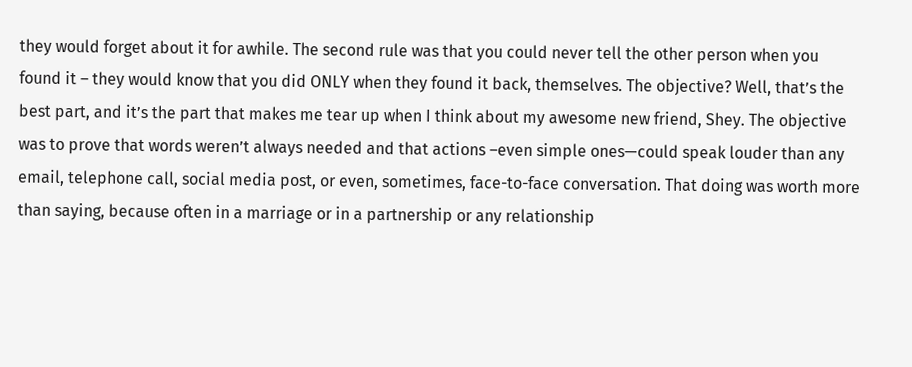they would forget about it for awhile. The second rule was that you could never tell the other person when you found it – they would know that you did ONLY when they found it back, themselves. The objective? Well, that’s the best part, and it’s the part that makes me tear up when I think about my awesome new friend, Shey. The objective was to prove that words weren’t always needed and that actions –even simple ones—could speak louder than any email, telephone call, social media post, or even, sometimes, face-to-face conversation. That doing was worth more than saying, because often in a marriage or in a partnership or any relationship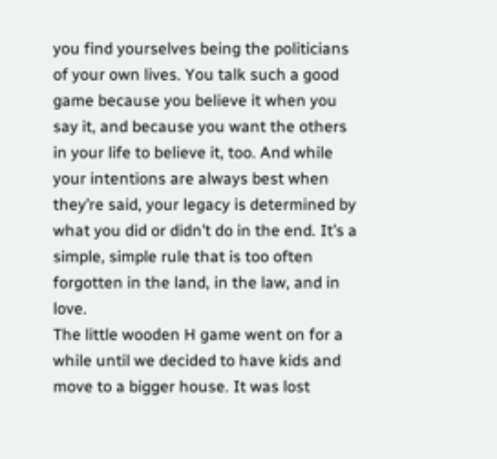you find yourselves being the politicians of your own lives. You talk such a good game because you believe it when you say it, and because you want the others in your life to believe it, too. And while your intentions are always best when they’re said, your legacy is determined by what you did or didn’t do in the end. It’s a simple, simple rule that is too often forgotten in the land, in the law, and in love.
The little wooden H game went on for a while until we decided to have kids and move to a bigger house. It was lost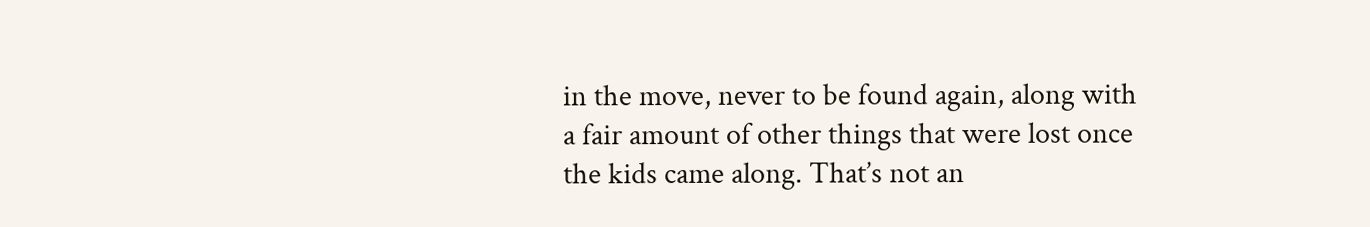in the move, never to be found again, along with a fair amount of other things that were lost once the kids came along. That’s not an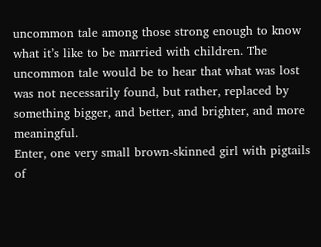uncommon tale among those strong enough to know what it’s like to be married with children. The uncommon tale would be to hear that what was lost was not necessarily found, but rather, replaced by something bigger, and better, and brighter, and more meaningful.
Enter, one very small brown-skinned girl with pigtails of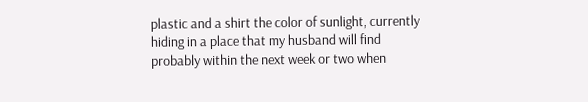plastic and a shirt the color of sunlight, currently hiding in a place that my husband will find probably within the next week or two when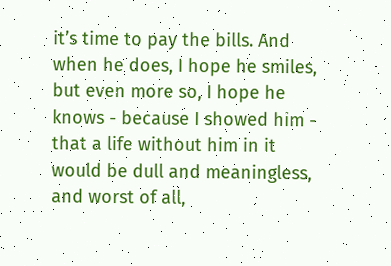it’s time to pay the bills. And when he does, I hope he smiles, but even more so, I hope he knows - because I showed him - that a life without him in it would be dull and meaningless, and worst of all,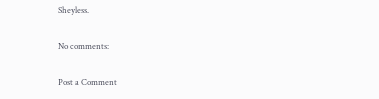Sheyless.

No comments:

Post a Comment